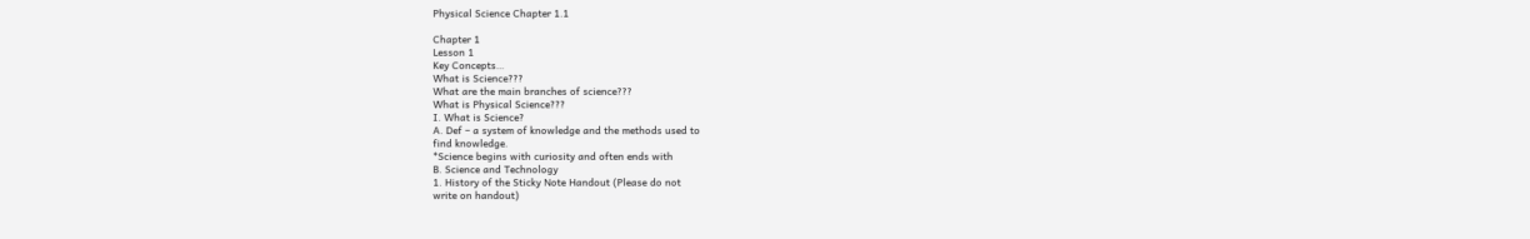Physical Science Chapter 1.1

Chapter 1
Lesson 1
Key Concepts…
What is Science???
What are the main branches of science???
What is Physical Science???
I. What is Science?
A. Def – a system of knowledge and the methods used to
find knowledge.
*Science begins with curiosity and often ends with
B. Science and Technology
1. History of the Sticky Note Handout (Please do not
write on handout)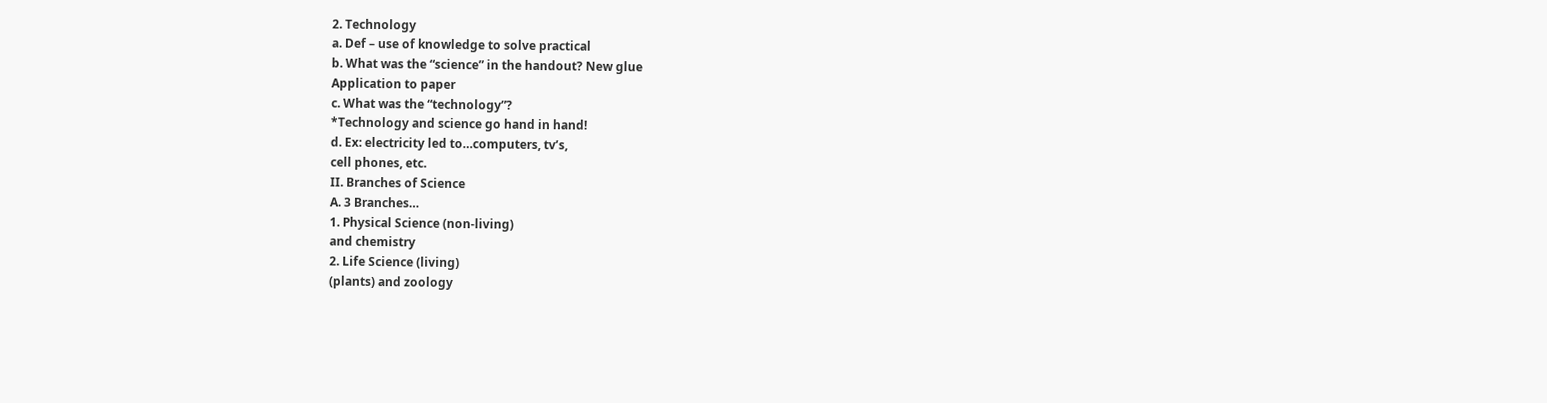2. Technology
a. Def – use of knowledge to solve practical
b. What was the “science” in the handout? New glue
Application to paper
c. What was the “technology”?
*Technology and science go hand in hand!
d. Ex: electricity led to…computers, tv’s,
cell phones, etc.
II. Branches of Science
A. 3 Branches…
1. Physical Science (non-living)
and chemistry
2. Life Science (living)
(plants) and zoology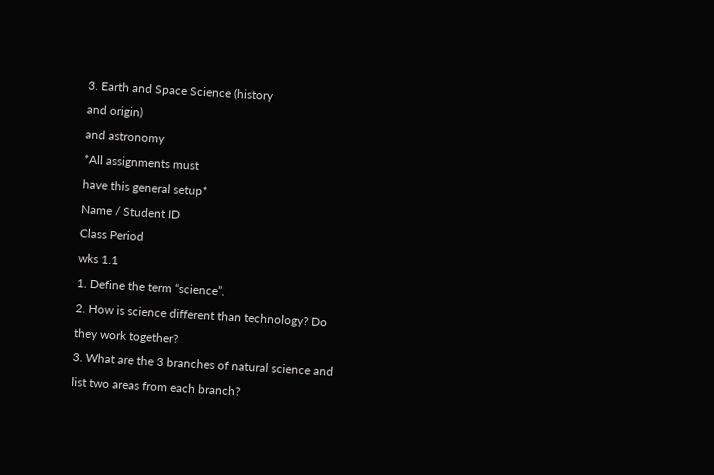3. Earth and Space Science (history
and origin)
and astronomy
*All assignments must
have this general setup*
Name / Student ID
Class Period
wks 1.1
1. Define the term “science”.
2. How is science different than technology? Do
they work together?
3. What are the 3 branches of natural science and
list two areas from each branch?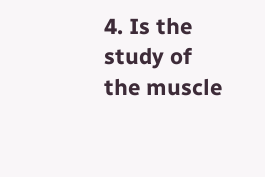4. Is the study of the muscle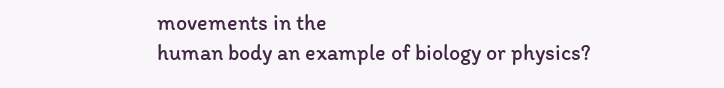movements in the
human body an example of biology or physics?